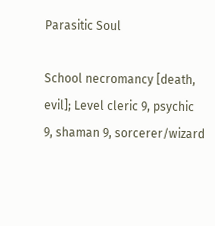Parasitic Soul

School necromancy [death, evil]; Level cleric 9, psychic 9, shaman 9, sorcerer/wizard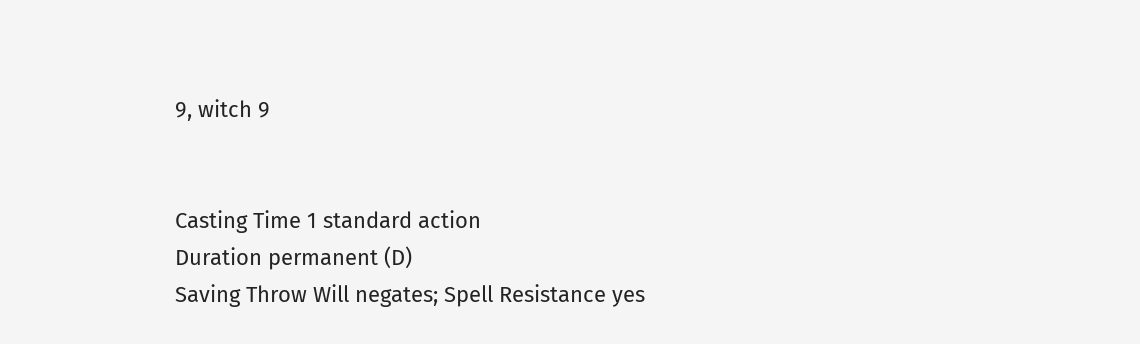9, witch 9


Casting Time 1 standard action
Duration permanent (D)
Saving Throw Will negates; Spell Resistance yes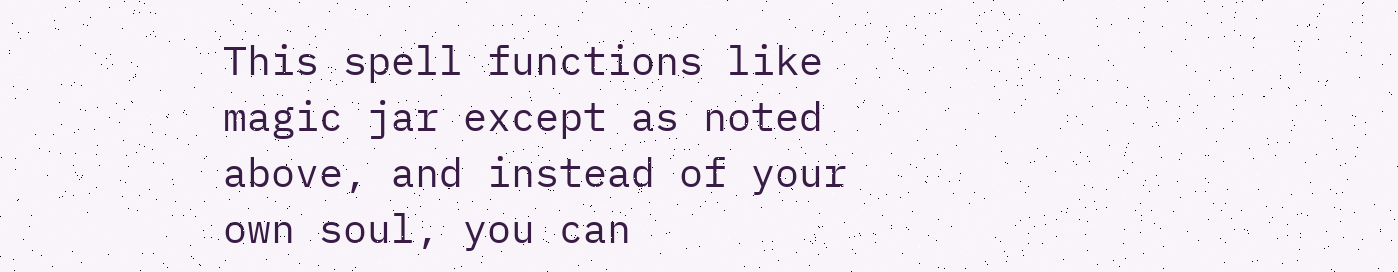This spell functions like magic jar except as noted above, and instead of your own soul, you can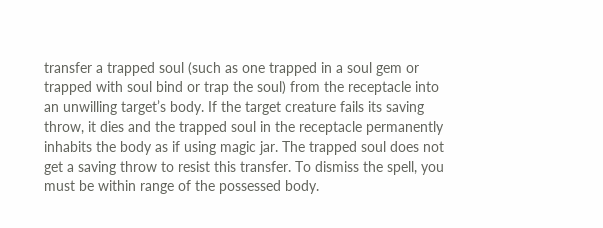transfer a trapped soul (such as one trapped in a soul gem or trapped with soul bind or trap the soul) from the receptacle into an unwilling target’s body. If the target creature fails its saving throw, it dies and the trapped soul in the receptacle permanently inhabits the body as if using magic jar. The trapped soul does not get a saving throw to resist this transfer. To dismiss the spell, you must be within range of the possessed body.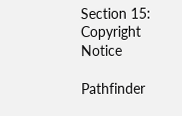Section 15: Copyright Notice

Pathfinder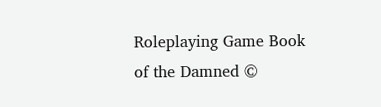Roleplaying Game Book of the Damned ©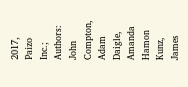2017, Paizo Inc.; Authors: John Compton, Adam Daigle, Amanda Hamon Kunz, James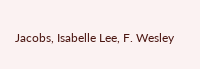Jacobs, Isabelle Lee, F. Wesley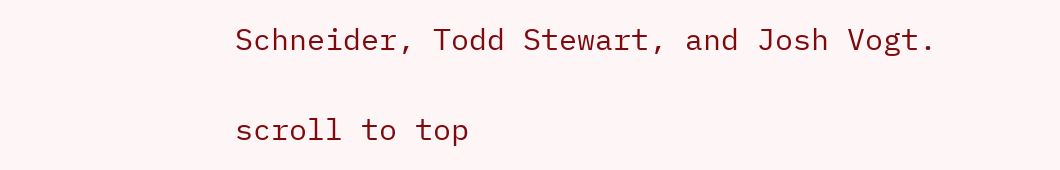Schneider, Todd Stewart, and Josh Vogt.

scroll to top